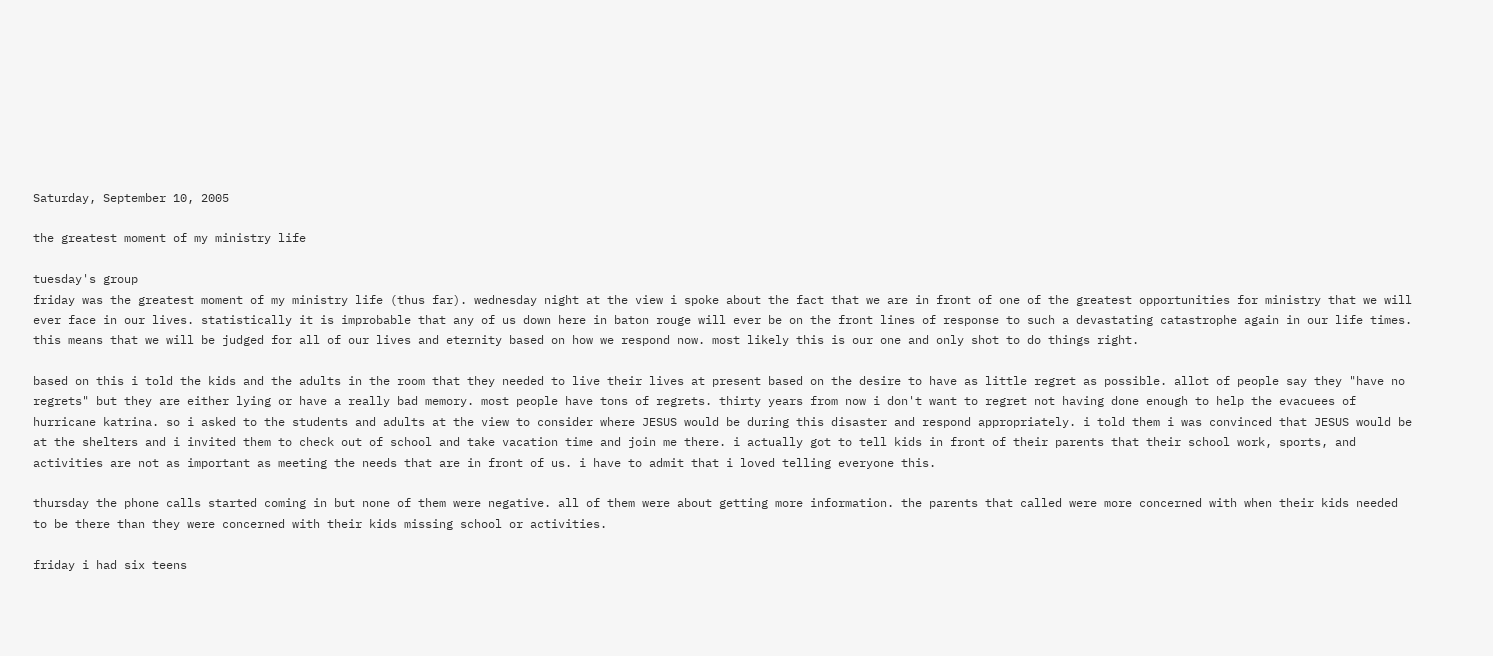Saturday, September 10, 2005

the greatest moment of my ministry life

tuesday's group
friday was the greatest moment of my ministry life (thus far). wednesday night at the view i spoke about the fact that we are in front of one of the greatest opportunities for ministry that we will ever face in our lives. statistically it is improbable that any of us down here in baton rouge will ever be on the front lines of response to such a devastating catastrophe again in our life times. this means that we will be judged for all of our lives and eternity based on how we respond now. most likely this is our one and only shot to do things right.

based on this i told the kids and the adults in the room that they needed to live their lives at present based on the desire to have as little regret as possible. allot of people say they "have no regrets" but they are either lying or have a really bad memory. most people have tons of regrets. thirty years from now i don't want to regret not having done enough to help the evacuees of hurricane katrina. so i asked to the students and adults at the view to consider where JESUS would be during this disaster and respond appropriately. i told them i was convinced that JESUS would be at the shelters and i invited them to check out of school and take vacation time and join me there. i actually got to tell kids in front of their parents that their school work, sports, and activities are not as important as meeting the needs that are in front of us. i have to admit that i loved telling everyone this.

thursday the phone calls started coming in but none of them were negative. all of them were about getting more information. the parents that called were more concerned with when their kids needed to be there than they were concerned with their kids missing school or activities.

friday i had six teens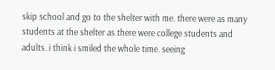skip school and go to the shelter with me. there were as many students at the shelter as there were college students and adults. i think i smiled the whole time. seeing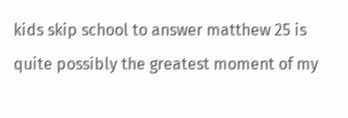kids skip school to answer matthew 25 is quite possibly the greatest moment of my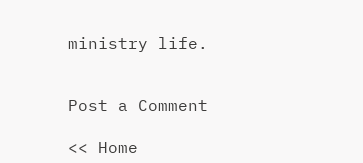ministry life.


Post a Comment

<< Home